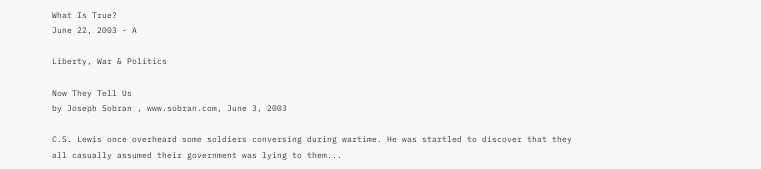What Is True?
June 22, 2003 - A

Liberty, War & Politics

Now They Tell Us
by Joseph Sobran , www.sobran.com, June 3, 2003

C.S. Lewis once overheard some soldiers conversing during wartime. He was startled to discover that they all casually assumed their government was lying to them...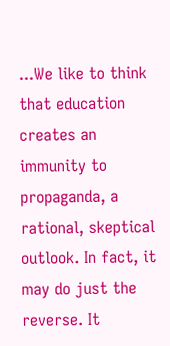...We like to think that education creates an immunity to propaganda, a rational, skeptical outlook. In fact, it may do just the reverse. It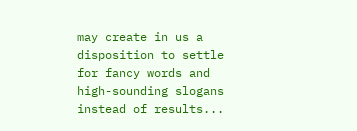may create in us a disposition to settle for fancy words and high-sounding slogans instead of results...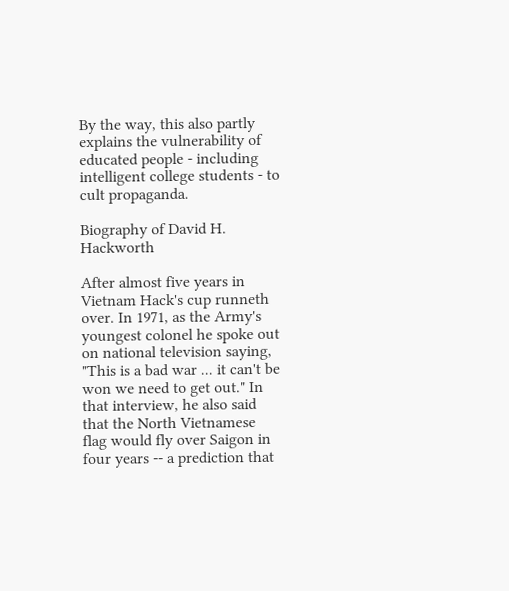By the way, this also partly explains the vulnerability of educated people - including intelligent college students - to cult propaganda.

Biography of David H. Hackworth

After almost five years in Vietnam Hack's cup runneth over. In 1971, as the Army's youngest colonel he spoke out on national television saying, "This is a bad war ... it can't be won we need to get out." In that interview, he also said that the North Vietnamese flag would fly over Saigon in four years -- a prediction that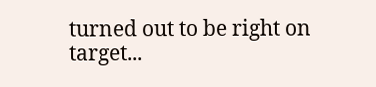turned out to be right on target...